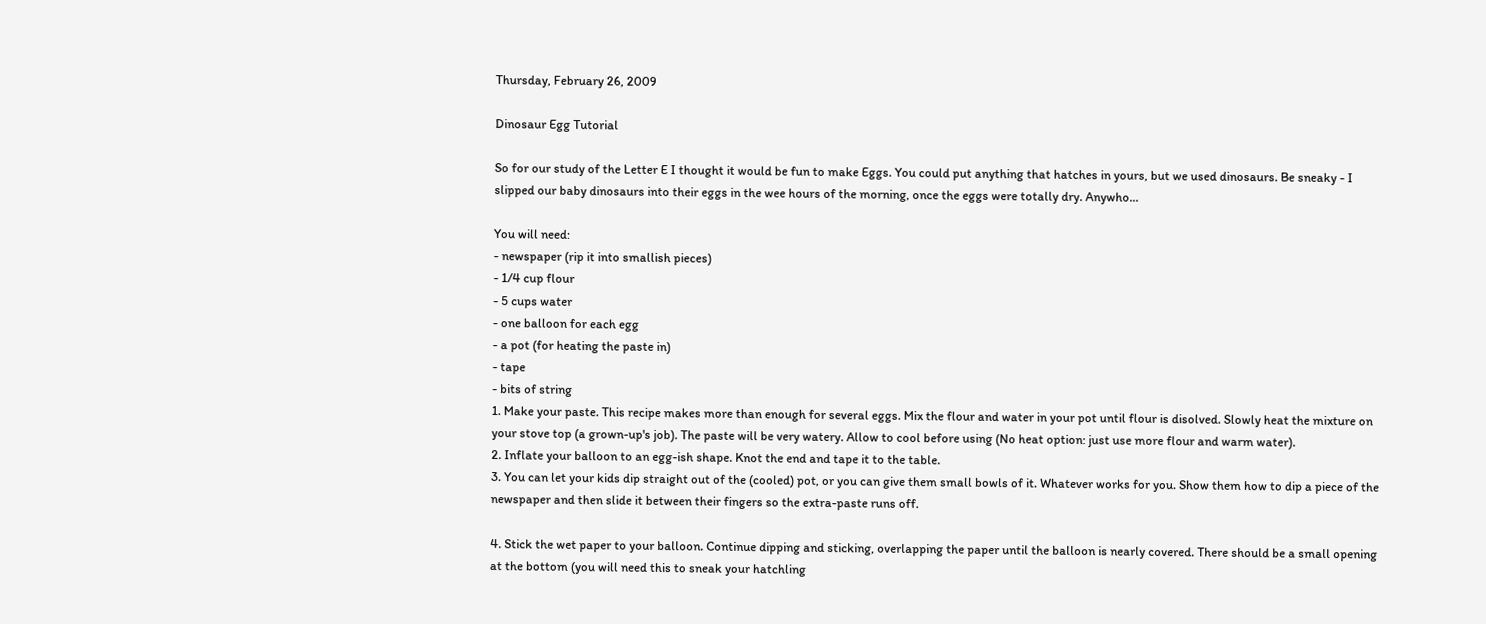Thursday, February 26, 2009

Dinosaur Egg Tutorial

So for our study of the Letter E I thought it would be fun to make Eggs. You could put anything that hatches in yours, but we used dinosaurs. Be sneaky - I slipped our baby dinosaurs into their eggs in the wee hours of the morning, once the eggs were totally dry. Anywho...

You will need:
- newspaper (rip it into smallish pieces)
- 1/4 cup flour
- 5 cups water
- one balloon for each egg
- a pot (for heating the paste in)
- tape
- bits of string
1. Make your paste. This recipe makes more than enough for several eggs. Mix the flour and water in your pot until flour is disolved. Slowly heat the mixture on your stove top (a grown-up's job). The paste will be very watery. Allow to cool before using (No heat option: just use more flour and warm water).
2. Inflate your balloon to an egg-ish shape. Knot the end and tape it to the table.
3. You can let your kids dip straight out of the (cooled) pot, or you can give them small bowls of it. Whatever works for you. Show them how to dip a piece of the newspaper and then slide it between their fingers so the extra-paste runs off.

4. Stick the wet paper to your balloon. Continue dipping and sticking, overlapping the paper until the balloon is nearly covered. There should be a small opening at the bottom (you will need this to sneak your hatchling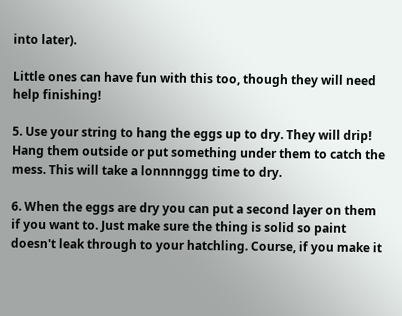into later).

Little ones can have fun with this too, though they will need help finishing!

5. Use your string to hang the eggs up to dry. They will drip! Hang them outside or put something under them to catch the mess. This will take a lonnnnggg time to dry.

6. When the eggs are dry you can put a second layer on them if you want to. Just make sure the thing is solid so paint doesn't leak through to your hatchling. Course, if you make it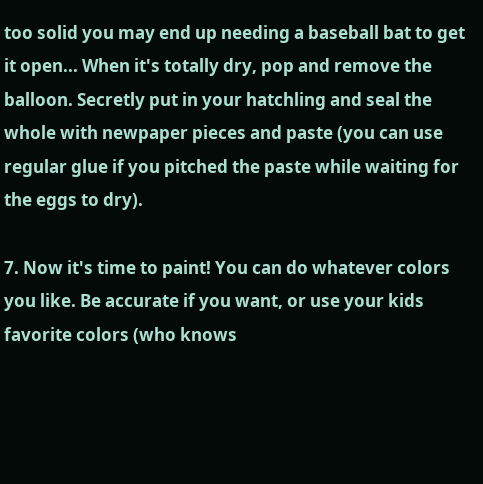too solid you may end up needing a baseball bat to get it open... When it's totally dry, pop and remove the balloon. Secretly put in your hatchling and seal the whole with newpaper pieces and paste (you can use regular glue if you pitched the paste while waiting for the eggs to dry).

7. Now it's time to paint! You can do whatever colors you like. Be accurate if you want, or use your kids favorite colors (who knows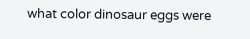what color dinosaur eggs were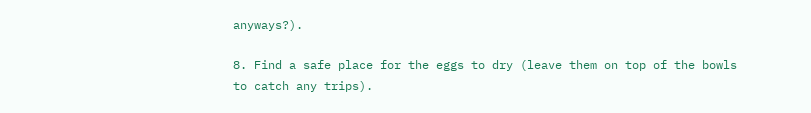anyways?).

8. Find a safe place for the eggs to dry (leave them on top of the bowls to catch any trips).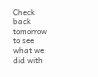Check back tomorrow to see what we did with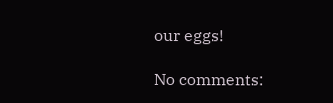our eggs!

No comments: